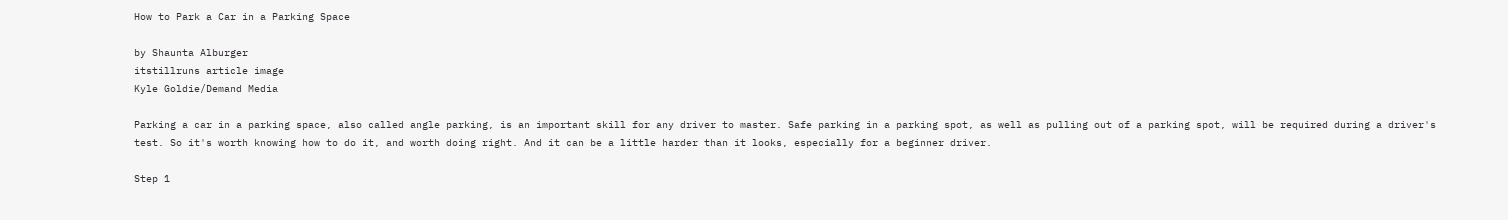How to Park a Car in a Parking Space

by Shaunta Alburger
itstillruns article image
Kyle Goldie/Demand Media

Parking a car in a parking space, also called angle parking, is an important skill for any driver to master. Safe parking in a parking spot, as well as pulling out of a parking spot, will be required during a driver's test. So it's worth knowing how to do it, and worth doing right. And it can be a little harder than it looks, especially for a beginner driver.

Step 1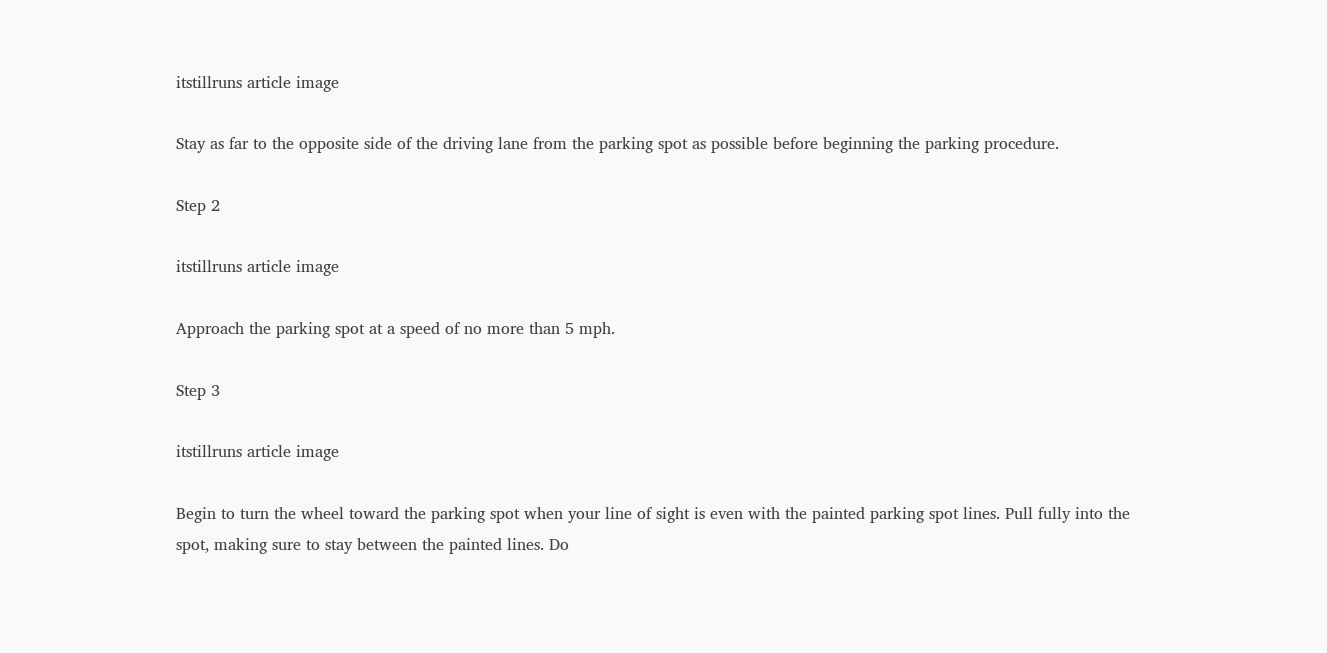itstillruns article image

Stay as far to the opposite side of the driving lane from the parking spot as possible before beginning the parking procedure.

Step 2

itstillruns article image

Approach the parking spot at a speed of no more than 5 mph.

Step 3

itstillruns article image

Begin to turn the wheel toward the parking spot when your line of sight is even with the painted parking spot lines. Pull fully into the spot, making sure to stay between the painted lines. Do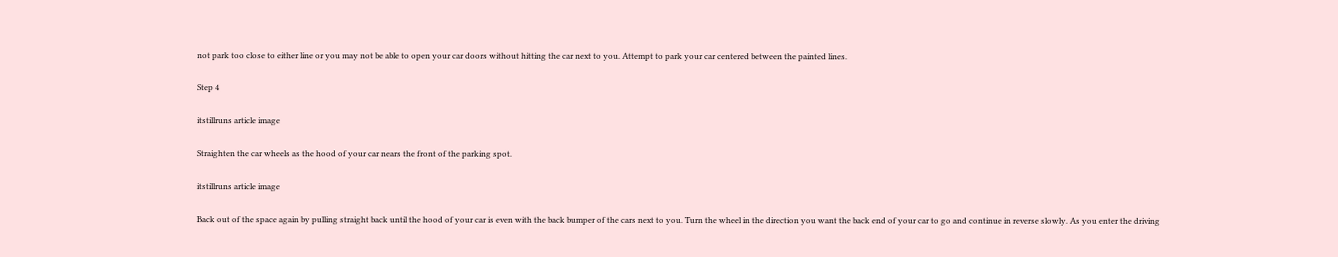not park too close to either line or you may not be able to open your car doors without hitting the car next to you. Attempt to park your car centered between the painted lines.

Step 4

itstillruns article image

Straighten the car wheels as the hood of your car nears the front of the parking spot.

itstillruns article image

Back out of the space again by pulling straight back until the hood of your car is even with the back bumper of the cars next to you. Turn the wheel in the direction you want the back end of your car to go and continue in reverse slowly. As you enter the driving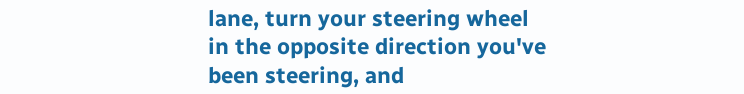lane, turn your steering wheel in the opposite direction you've been steering, and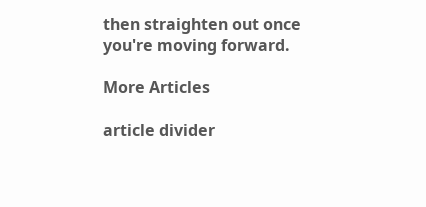then straighten out once you're moving forward.

More Articles

article divider